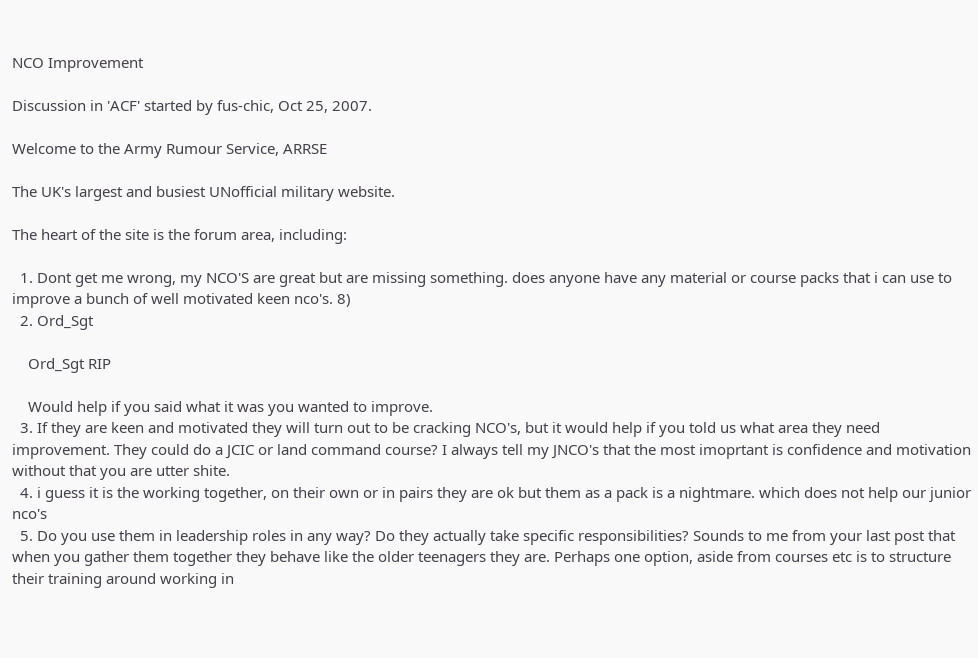NCO Improvement

Discussion in 'ACF' started by fus-chic, Oct 25, 2007.

Welcome to the Army Rumour Service, ARRSE

The UK's largest and busiest UNofficial military website.

The heart of the site is the forum area, including:

  1. Dont get me wrong, my NCO'S are great but are missing something. does anyone have any material or course packs that i can use to improve a bunch of well motivated keen nco's. 8)
  2. Ord_Sgt

    Ord_Sgt RIP

    Would help if you said what it was you wanted to improve.
  3. If they are keen and motivated they will turn out to be cracking NCO's, but it would help if you told us what area they need improvement. They could do a JCIC or land command course? I always tell my JNCO's that the most imoprtant is confidence and motivation without that you are utter shite.
  4. i guess it is the working together, on their own or in pairs they are ok but them as a pack is a nightmare. which does not help our junior nco's
  5. Do you use them in leadership roles in any way? Do they actually take specific responsibilities? Sounds to me from your last post that when you gather them together they behave like the older teenagers they are. Perhaps one option, aside from courses etc is to structure their training around working in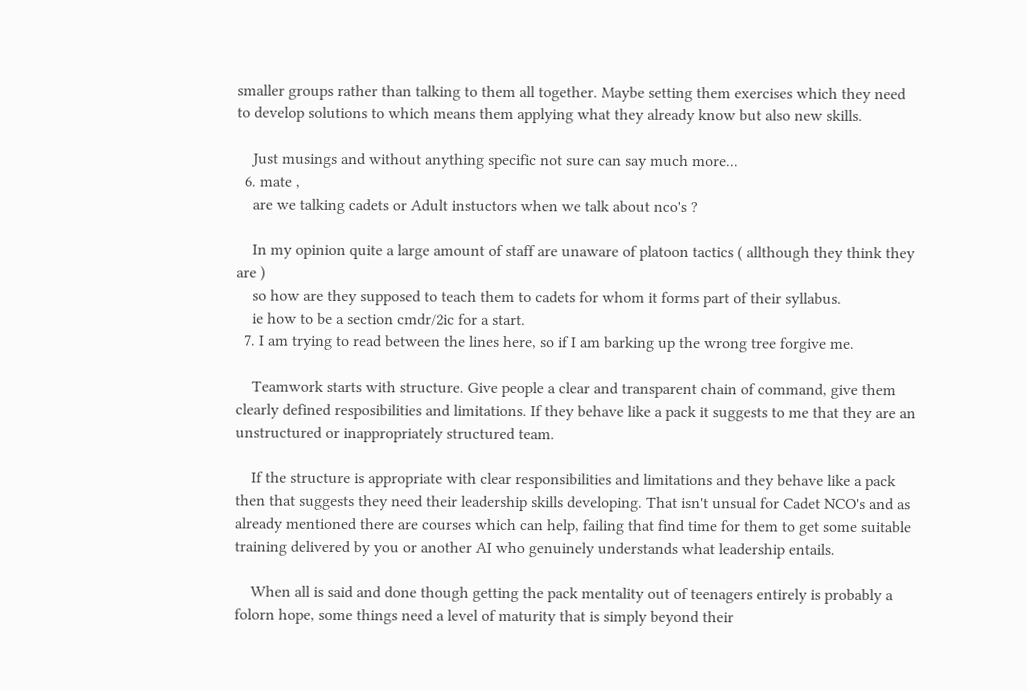smaller groups rather than talking to them all together. Maybe setting them exercises which they need to develop solutions to which means them applying what they already know but also new skills.

    Just musings and without anything specific not sure can say much more...
  6. mate ,
    are we talking cadets or Adult instuctors when we talk about nco's ?

    In my opinion quite a large amount of staff are unaware of platoon tactics ( allthough they think they are )
    so how are they supposed to teach them to cadets for whom it forms part of their syllabus.
    ie how to be a section cmdr/2ic for a start.
  7. I am trying to read between the lines here, so if I am barking up the wrong tree forgive me.

    Teamwork starts with structure. Give people a clear and transparent chain of command, give them clearly defined resposibilities and limitations. If they behave like a pack it suggests to me that they are an unstructured or inappropriately structured team.

    If the structure is appropriate with clear responsibilities and limitations and they behave like a pack then that suggests they need their leadership skills developing. That isn't unsual for Cadet NCO's and as already mentioned there are courses which can help, failing that find time for them to get some suitable training delivered by you or another AI who genuinely understands what leadership entails.

    When all is said and done though getting the pack mentality out of teenagers entirely is probably a folorn hope, some things need a level of maturity that is simply beyond their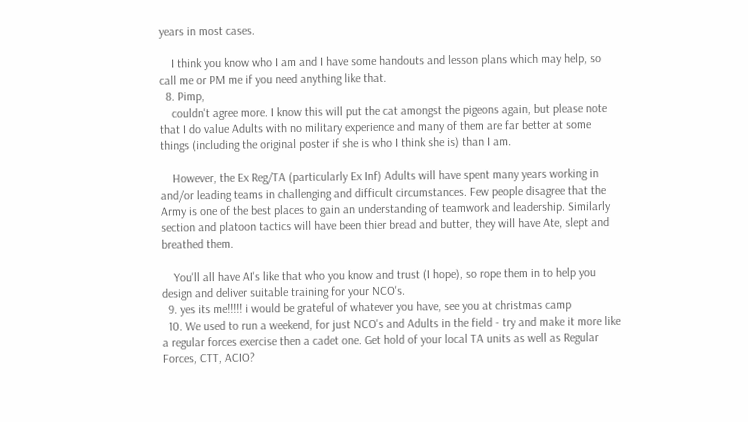years in most cases.

    I think you know who I am and I have some handouts and lesson plans which may help, so call me or PM me if you need anything like that.
  8. Pimp,
    couldn't agree more. I know this will put the cat amongst the pigeons again, but please note that I do value Adults with no military experience and many of them are far better at some things (including the original poster if she is who I think she is) than I am.

    However, the Ex Reg/TA (particularly Ex Inf) Adults will have spent many years working in and/or leading teams in challenging and difficult circumstances. Few people disagree that the Army is one of the best places to gain an understanding of teamwork and leadership. Similarly section and platoon tactics will have been thier bread and butter, they will have Ate, slept and breathed them.

    You'll all have AI's like that who you know and trust (I hope), so rope them in to help you design and deliver suitable training for your NCO's.
  9. yes its me!!!!! i would be grateful of whatever you have, see you at christmas camp
  10. We used to run a weekend, for just NCO's and Adults in the field - try and make it more like a regular forces exercise then a cadet one. Get hold of your local TA units as well as Regular Forces, CTT, ACIO?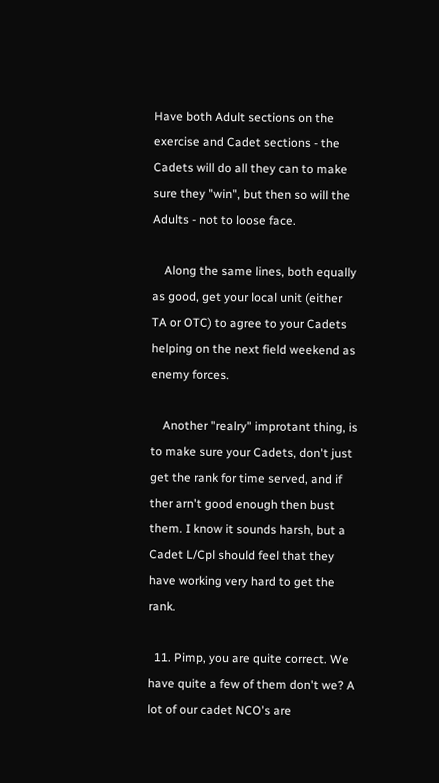Have both Adult sections on the exercise and Cadet sections - the Cadets will do all they can to make sure they "win", but then so will the Adults - not to loose face.

    Along the same lines, both equally as good, get your local unit (either TA or OTC) to agree to your Cadets helping on the next field weekend as enemy forces.

    Another "realry" improtant thing, is to make sure your Cadets, don't just get the rank for time served, and if ther arn't good enough then bust them. I know it sounds harsh, but a Cadet L/Cpl should feel that they have working very hard to get the rank.

  11. Pimp, you are quite correct. We have quite a few of them don't we? A lot of our cadet NCO's are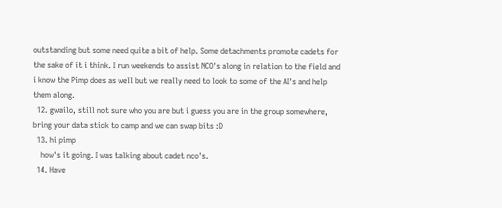outstanding but some need quite a bit of help. Some detachments promote cadets for the sake of it i think. I run weekends to assist NCO's along in relation to the field and i know the Pimp does as well but we really need to look to some of the AI's and help them along.
  12. gwailo, still not sure who you are but i guess you are in the group somewhere, bring your data stick to camp and we can swap bits :D
  13. hi pimp
    how's it going. I was talking about cadet nco's.
  14. Have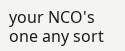your NCO's one any sort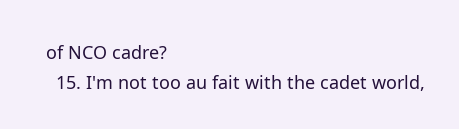of NCO cadre?
  15. I'm not too au fait with the cadet world,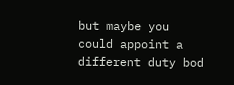but maybe you could appoint a different duty bod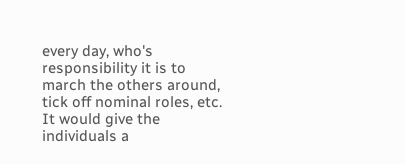every day, who's responsibility it is to march the others around, tick off nominal roles, etc. It would give the individuals a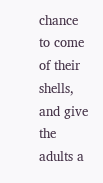chance to come of their shells, and give the adults a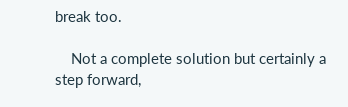break too.

    Not a complete solution but certainly a step forward,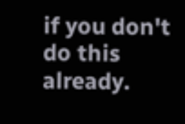if you don't do this already.